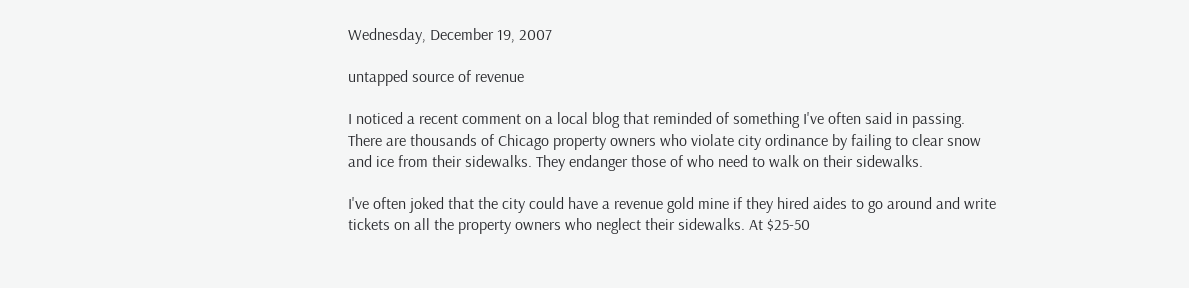Wednesday, December 19, 2007

untapped source of revenue

I noticed a recent comment on a local blog that reminded of something I've often said in passing. There are thousands of Chicago property owners who violate city ordinance by failing to clear snow and ice from their sidewalks. They endanger those of who need to walk on their sidewalks.

I've often joked that the city could have a revenue gold mine if they hired aides to go around and write tickets on all the property owners who neglect their sidewalks. At $25-50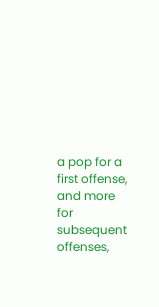a pop for a first offense, and more for subsequent offenses,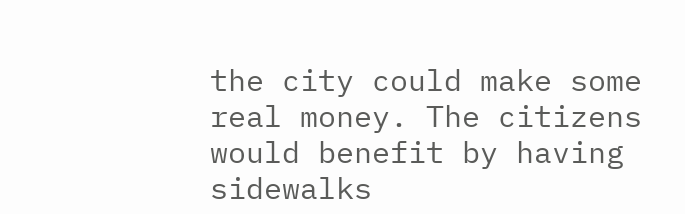the city could make some real money. The citizens would benefit by having sidewalks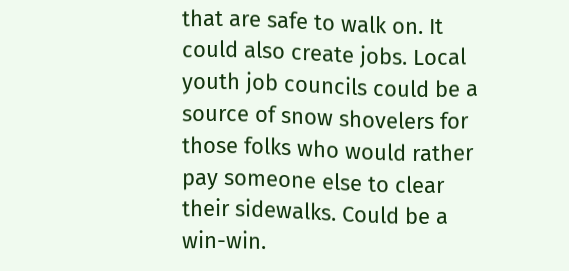that are safe to walk on. It could also create jobs. Local youth job councils could be a source of snow shovelers for those folks who would rather pay someone else to clear their sidewalks. Could be a win-win.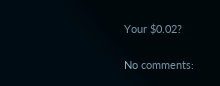Your $0.02?

No comments: